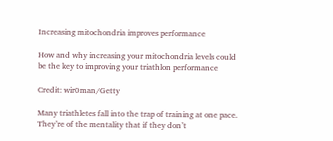Increasing mitochondria improves performance

How and why increasing your mitochondria levels could be the key to improving your triathlon performance

Credit: wir0man/Getty

Many triathletes fall into the trap of training at one pace. They’re of the mentality that if they don’t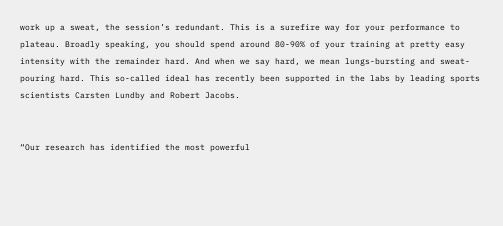work up a sweat, the session’s redundant. This is a surefire way for your performance to plateau. Broadly speaking, you should spend around 80-90% of your training at pretty easy intensity with the remainder hard. And when we say hard, we mean lungs-bursting and sweat-pouring hard. This so-called ideal has recently been supported in the labs by leading sports scientists Carsten Lundby and Robert Jacobs.


“Our research has identified the most powerful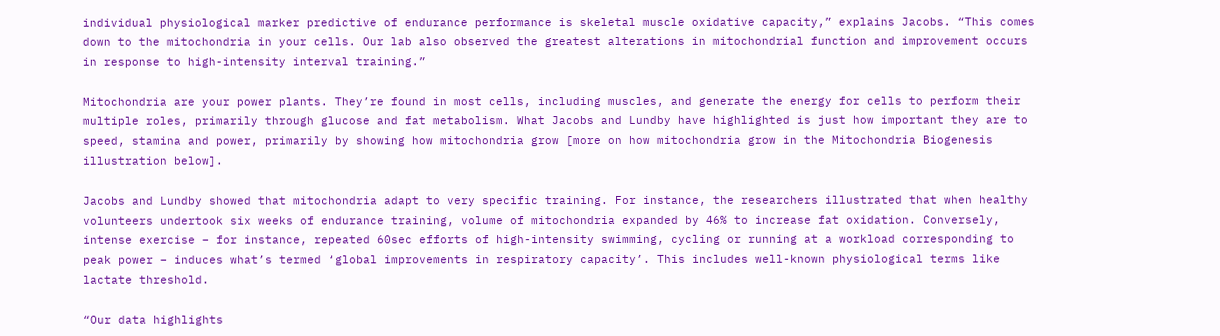individual physiological marker predictive of endurance performance is skeletal muscle oxidative capacity,” explains Jacobs. “This comes down to the mitochondria in your cells. Our lab also observed the greatest alterations in mitochondrial function and improvement occurs in response to high-intensity interval training.”

Mitochondria are your power plants. They’re found in most cells, including muscles, and generate the energy for cells to perform their multiple roles, primarily through glucose and fat metabolism. What Jacobs and Lundby have highlighted is just how important they are to speed, stamina and power, primarily by showing how mitochondria grow [more on how mitochondria grow in the Mitochondria Biogenesis illustration below].

Jacobs and Lundby showed that mitochondria adapt to very specific training. For instance, the researchers illustrated that when healthy volunteers undertook six weeks of endurance training, volume of mitochondria expanded by 46% to increase fat oxidation. Conversely, intense exercise – for instance, repeated 60sec efforts of high-intensity swimming, cycling or running at a workload corresponding to peak power – induces what’s termed ‘global improvements in respiratory capacity’. This includes well-known physiological terms like lactate threshold.

“Our data highlights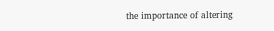the importance of altering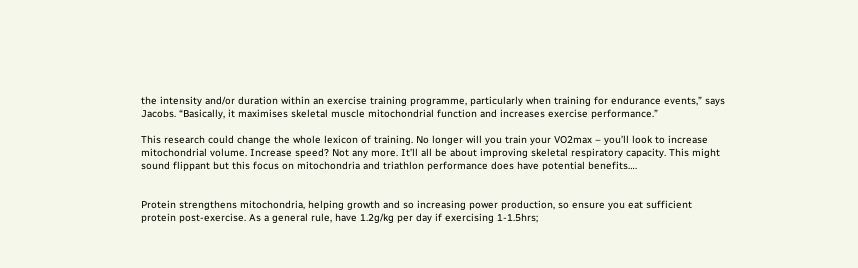the intensity and/or duration within an exercise training programme, particularly when training for endurance events,” says Jacobs. “Basically, it maximises skeletal muscle mitochondrial function and increases exercise performance.”

This research could change the whole lexicon of training. No longer will you train your VO2max – you’ll look to increase mitochondrial volume. Increase speed? Not any more. It’ll all be about improving skeletal respiratory capacity. This might sound flippant but this focus on mitochondria and triathlon performance does have potential benefits….


Protein strengthens mitochondria, helping growth and so increasing power production, so ensure you eat sufficient protein post-exercise. As a general rule, have 1.2g/kg per day if exercising 1-1.5hrs;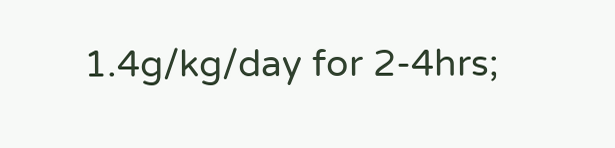1.4g/kg/day for 2-4hrs;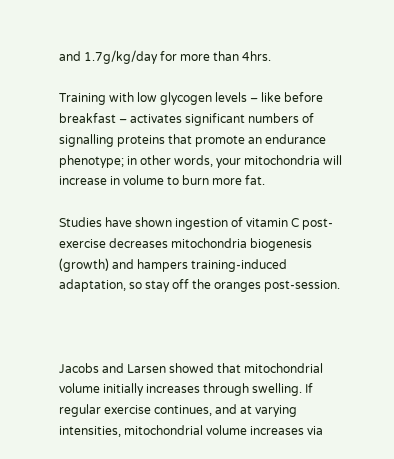and 1.7g/kg/day for more than 4hrs.

Training with low glycogen levels – like before breakfast – activates significant numbers of signalling proteins that promote an endurance phenotype; in other words, your mitochondria will increase in volume to burn more fat.

Studies have shown ingestion of vitamin C post-exercise decreases mitochondria biogenesis (growth) and hampers training-induced adaptation, so stay off the oranges post-session.



Jacobs and Larsen showed that mitochondrial volume initially increases through swelling. If regular exercise continues, and at varying intensities, mitochondrial volume increases via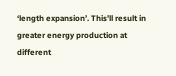‘length expansion’. This’ll result in greater energy production at different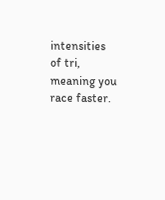intensities of tri, meaning you race faster.